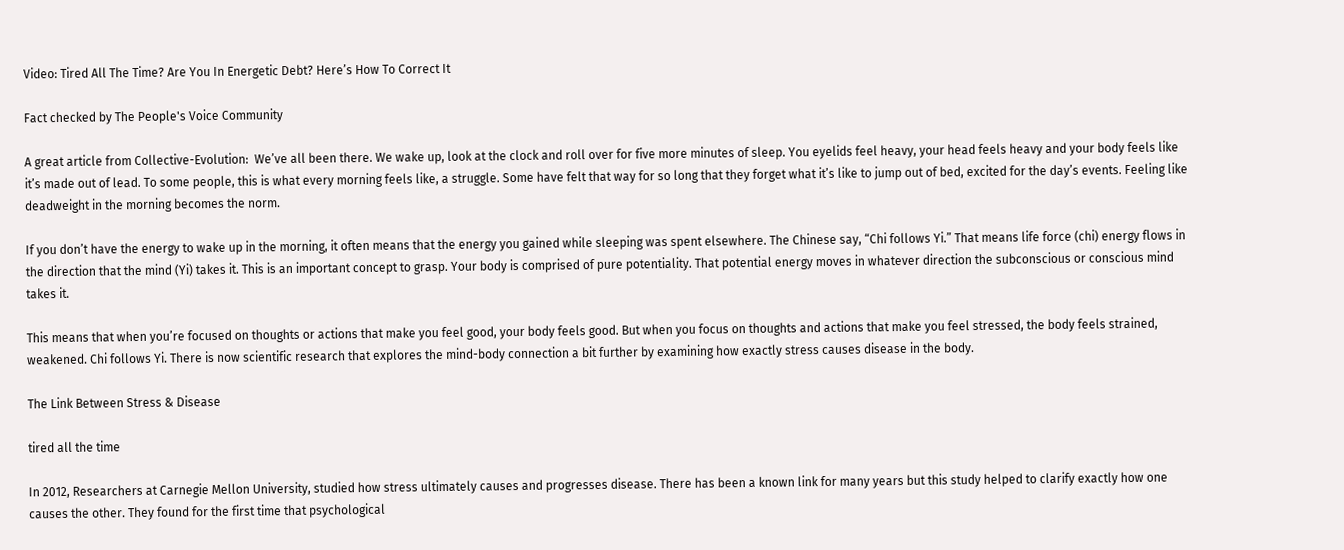Video: Tired All The Time? Are You In Energetic Debt? Here’s How To Correct It

Fact checked by The People's Voice Community

A great article from Collective-Evolution:  We’ve all been there. We wake up, look at the clock and roll over for five more minutes of sleep. You eyelids feel heavy, your head feels heavy and your body feels like it’s made out of lead. To some people, this is what every morning feels like, a struggle. Some have felt that way for so long that they forget what it’s like to jump out of bed, excited for the day’s events. Feeling like deadweight in the morning becomes the norm.

If you don’t have the energy to wake up in the morning, it often means that the energy you gained while sleeping was spent elsewhere. The Chinese say, “Chi follows Yi.” That means life force (chi) energy flows in the direction that the mind (Yi) takes it. This is an important concept to grasp. Your body is comprised of pure potentiality. That potential energy moves in whatever direction the subconscious or conscious mind takes it.

This means that when you’re focused on thoughts or actions that make you feel good, your body feels good. But when you focus on thoughts and actions that make you feel stressed, the body feels strained, weakened. Chi follows Yi. There is now scientific research that explores the mind-body connection a bit further by examining how exactly stress causes disease in the body.

The Link Between Stress & Disease

tired all the time

In 2012, Researchers at Carnegie Mellon University, studied how stress ultimately causes and progresses disease. There has been a known link for many years but this study helped to clarify exactly how one causes the other. They found for the first time that psychological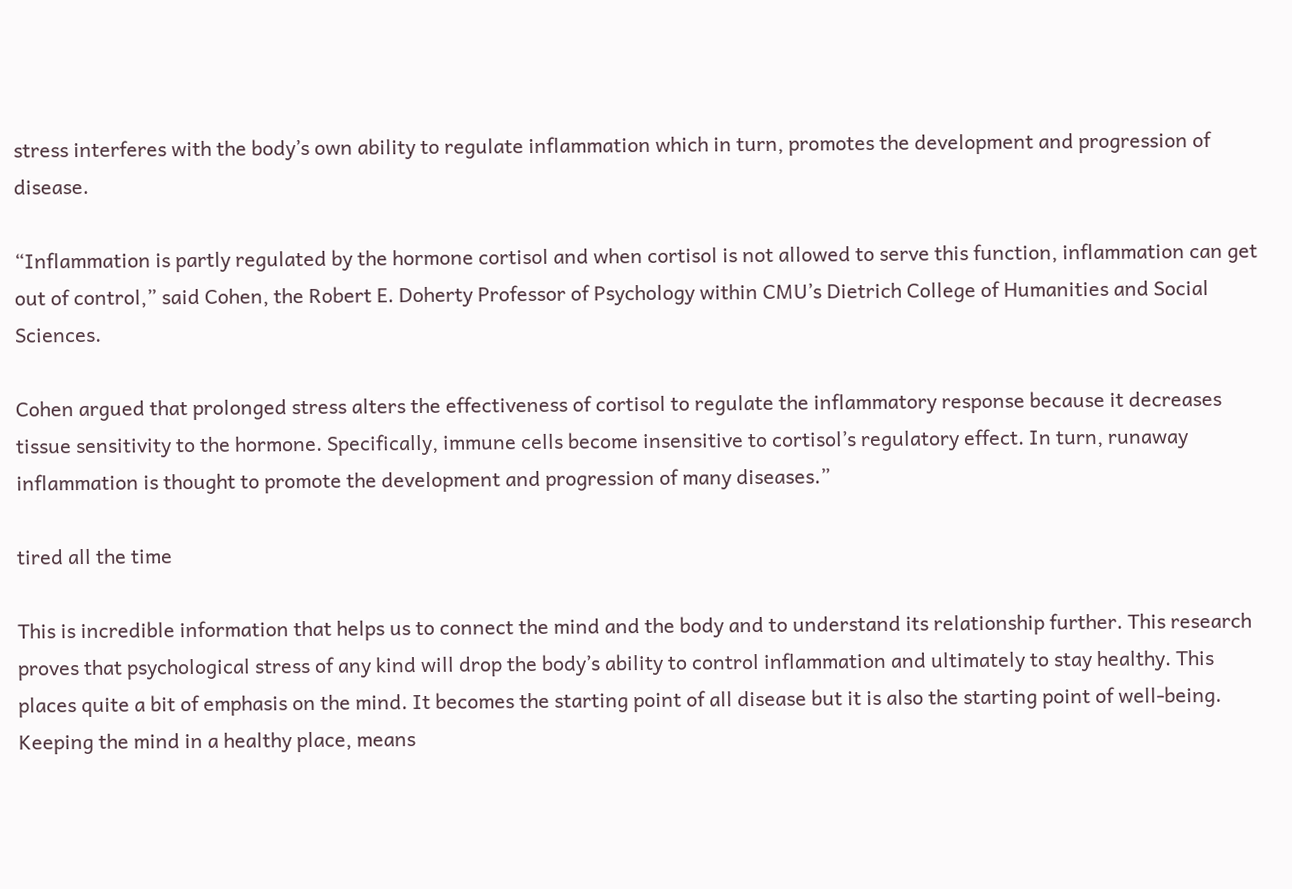stress interferes with the body’s own ability to regulate inflammation which in turn, promotes the development and progression of disease.

“Inflammation is partly regulated by the hormone cortisol and when cortisol is not allowed to serve this function, inflammation can get out of control,” said Cohen, the Robert E. Doherty Professor of Psychology within CMU’s Dietrich College of Humanities and Social Sciences.

Cohen argued that prolonged stress alters the effectiveness of cortisol to regulate the inflammatory response because it decreases tissue sensitivity to the hormone. Specifically, immune cells become insensitive to cortisol’s regulatory effect. In turn, runaway inflammation is thought to promote the development and progression of many diseases.”

tired all the time

This is incredible information that helps us to connect the mind and the body and to understand its relationship further. This research proves that psychological stress of any kind will drop the body’s ability to control inflammation and ultimately to stay healthy. This places quite a bit of emphasis on the mind. It becomes the starting point of all disease but it is also the starting point of well-being. Keeping the mind in a healthy place, means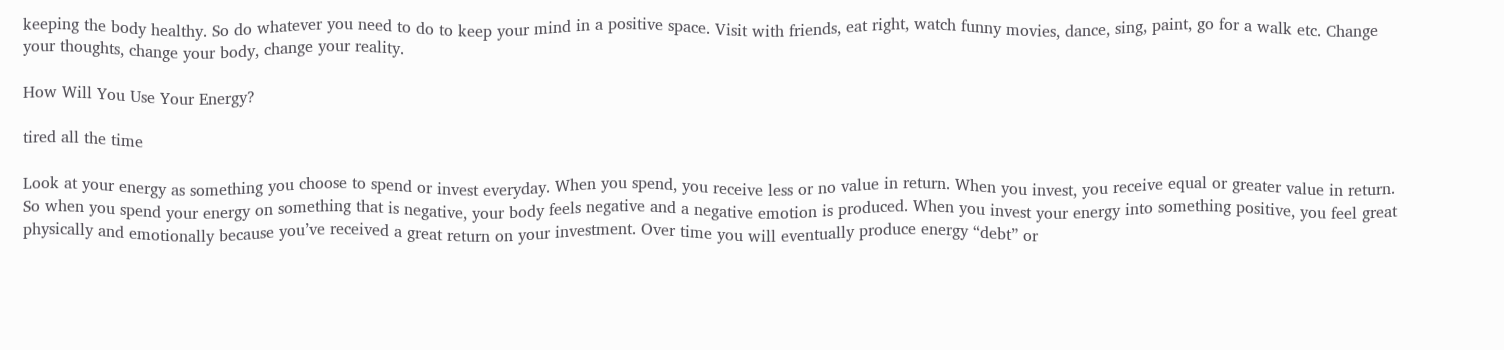keeping the body healthy. So do whatever you need to do to keep your mind in a positive space. Visit with friends, eat right, watch funny movies, dance, sing, paint, go for a walk etc. Change your thoughts, change your body, change your reality.

How Will You Use Your Energy?

tired all the time

Look at your energy as something you choose to spend or invest everyday. When you spend, you receive less or no value in return. When you invest, you receive equal or greater value in return. So when you spend your energy on something that is negative, your body feels negative and a negative emotion is produced. When you invest your energy into something positive, you feel great physically and emotionally because you’ve received a great return on your investment. Over time you will eventually produce energy “debt” or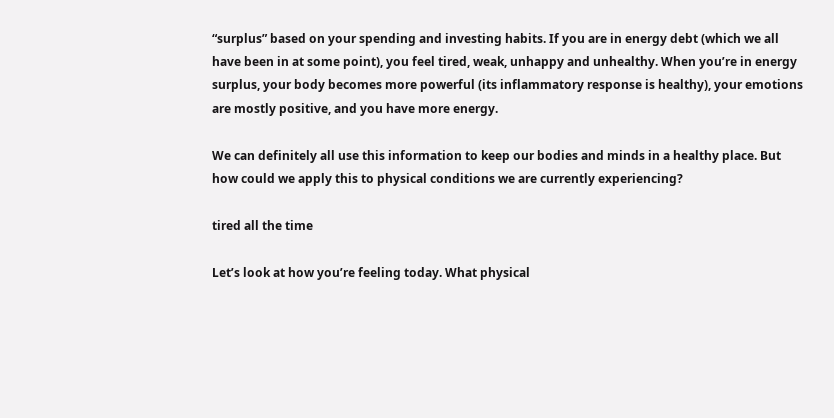“surplus” based on your spending and investing habits. If you are in energy debt (which we all have been in at some point), you feel tired, weak, unhappy and unhealthy. When you’re in energy surplus, your body becomes more powerful (its inflammatory response is healthy), your emotions are mostly positive, and you have more energy.

We can definitely all use this information to keep our bodies and minds in a healthy place. But how could we apply this to physical conditions we are currently experiencing?

tired all the time

Let’s look at how you’re feeling today. What physical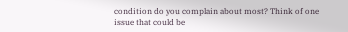condition do you complain about most? Think of one issue that could be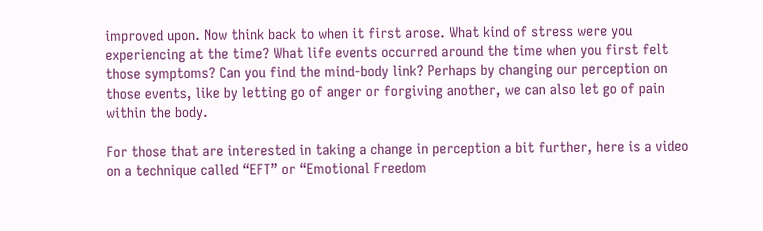improved upon. Now think back to when it first arose. What kind of stress were you experiencing at the time? What life events occurred around the time when you first felt those symptoms? Can you find the mind-body link? Perhaps by changing our perception on those events, like by letting go of anger or forgiving another, we can also let go of pain within the body.

For those that are interested in taking a change in perception a bit further, here is a video on a technique called “EFT” or “Emotional Freedom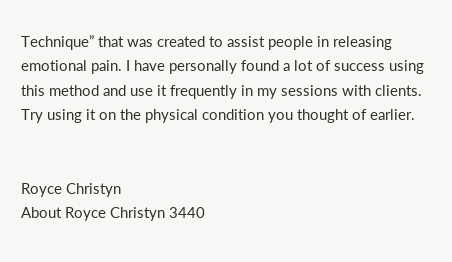Technique” that was created to assist people in releasing emotional pain. I have personally found a lot of success using this method and use it frequently in my sessions with clients. Try using it on the physical condition you thought of earlier.


Royce Christyn
About Royce Christyn 3440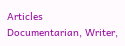Articles
Documentarian, Writer,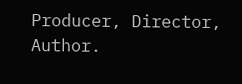Producer, Director, Author.